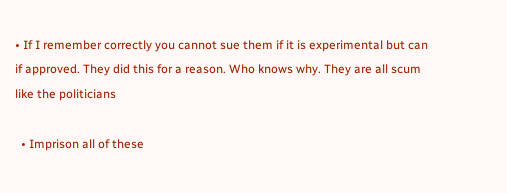• If I remember correctly you cannot sue them if it is experimental but can if approved. They did this for a reason. Who knows why. They are all scum like the politicians

  • Imprison all of these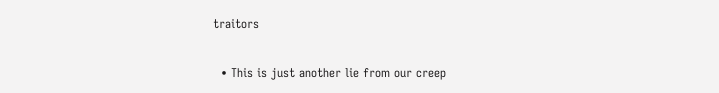traitors

  • This is just another lie from our creep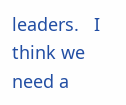leaders.   I think we need a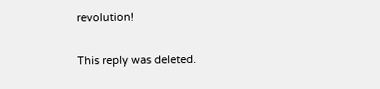revolution!

This reply was deleted.